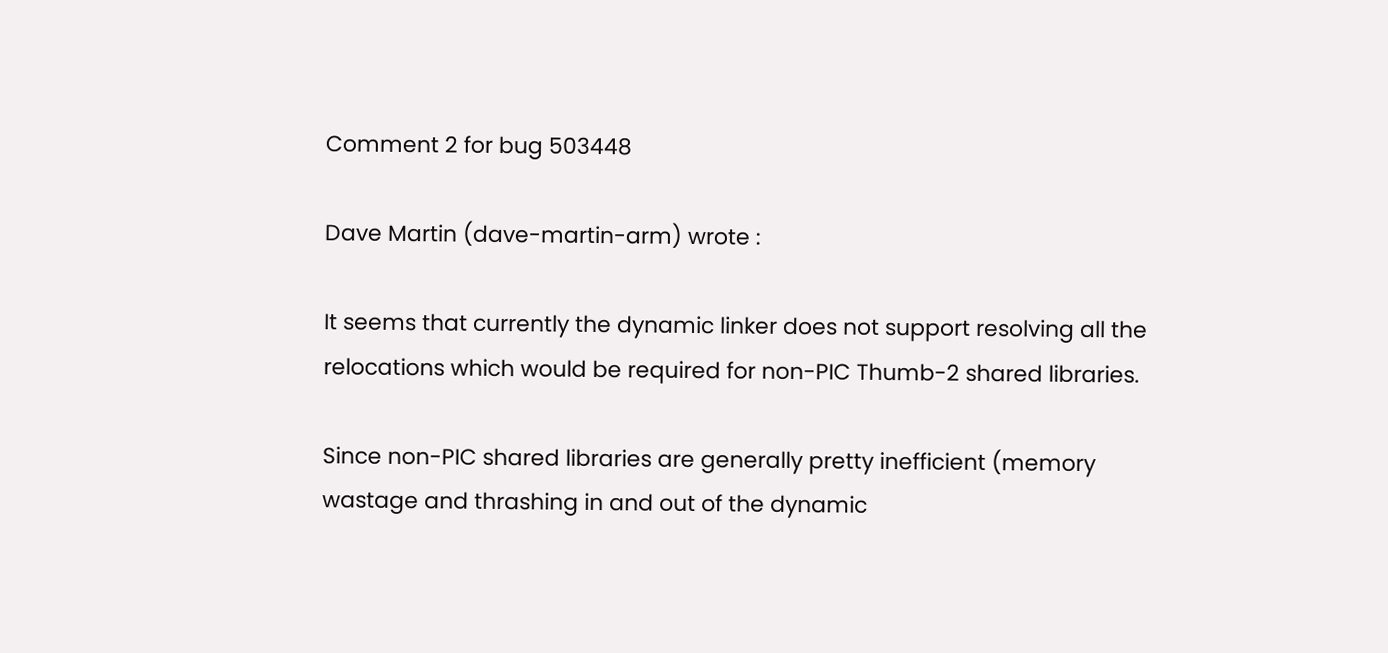Comment 2 for bug 503448

Dave Martin (dave-martin-arm) wrote :

It seems that currently the dynamic linker does not support resolving all the relocations which would be required for non-PIC Thumb-2 shared libraries.

Since non-PIC shared libraries are generally pretty inefficient (memory wastage and thrashing in and out of the dynamic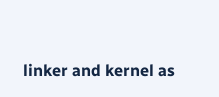linker and kernel as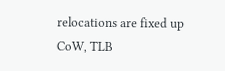relocations are fixed up CoW, TLB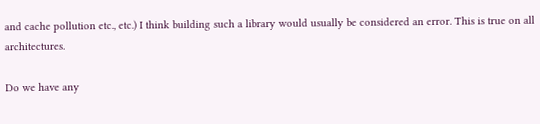and cache pollution etc., etc.) I think building such a library would usually be considered an error. This is true on all architectures.

Do we have any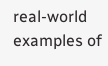real-world examples of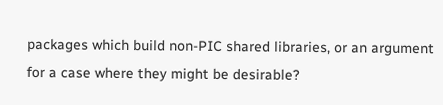packages which build non-PIC shared libraries, or an argument for a case where they might be desirable?